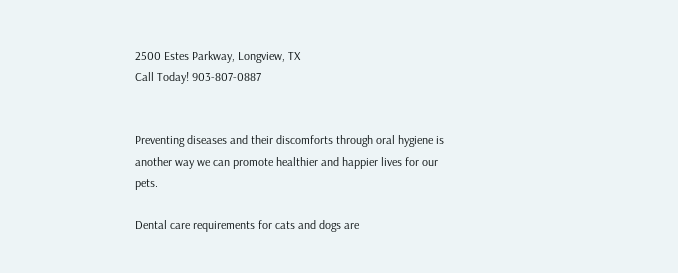2500 Estes Parkway, Longview, TX
Call Today! 903-807-0887


Preventing diseases and their discomforts through oral hygiene is another way we can promote healthier and happier lives for our pets.

Dental care requirements for cats and dogs are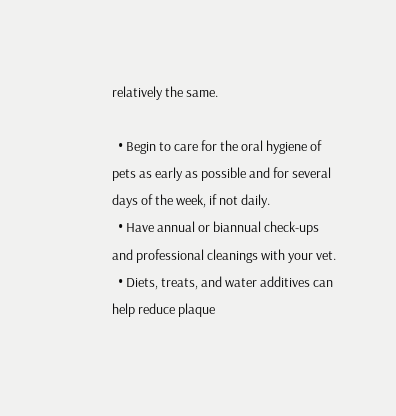relatively the same.

  • Begin to care for the oral hygiene of pets as early as possible and for several days of the week, if not daily.
  • Have annual or biannual check-ups and professional cleanings with your vet.
  • Diets, treats, and water additives can help reduce plaque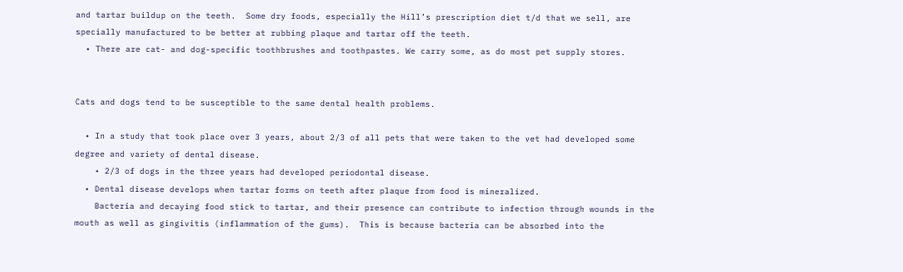and tartar buildup on the teeth.  Some dry foods, especially the Hill’s prescription diet t/d that we sell, are specially manufactured to be better at rubbing plaque and tartar off the teeth.
  • There are cat- and dog-specific toothbrushes and toothpastes. We carry some, as do most pet supply stores.


Cats and dogs tend to be susceptible to the same dental health problems.

  • In a study that took place over 3 years, about 2/3 of all pets that were taken to the vet had developed some degree and variety of dental disease.
    • 2/3 of dogs in the three years had developed periodontal disease.
  • Dental disease develops when tartar forms on teeth after plaque from food is mineralized.
    Bacteria and decaying food stick to tartar, and their presence can contribute to infection through wounds in the mouth as well as gingivitis (inflammation of the gums).  This is because bacteria can be absorbed into the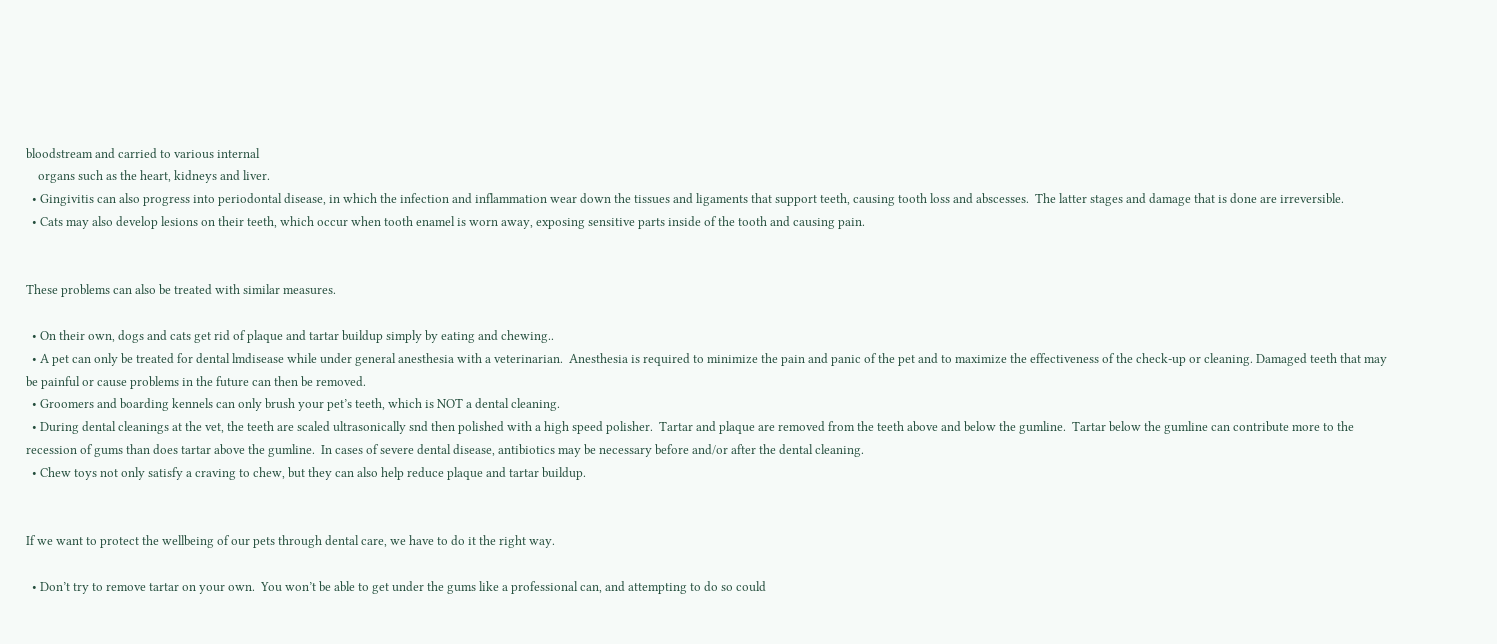bloodstream and carried to various internal
    organs such as the heart, kidneys and liver.
  • Gingivitis can also progress into periodontal disease, in which the infection and inflammation wear down the tissues and ligaments that support teeth, causing tooth loss and abscesses.  The latter stages and damage that is done are irreversible.
  • Cats may also develop lesions on their teeth, which occur when tooth enamel is worn away, exposing sensitive parts inside of the tooth and causing pain.


These problems can also be treated with similar measures.

  • On their own, dogs and cats get rid of plaque and tartar buildup simply by eating and chewing..
  • A pet can only be treated for dental lmdisease while under general anesthesia with a veterinarian.  Anesthesia is required to minimize the pain and panic of the pet and to maximize the effectiveness of the check-up or cleaning. Damaged teeth that may be painful or cause problems in the future can then be removed.
  • Groomers and boarding kennels can only brush your pet’s teeth, which is NOT a dental cleaning.
  • During dental cleanings at the vet, the teeth are scaled ultrasonically snd then polished with a high speed polisher.  Tartar and plaque are removed from the teeth above and below the gumline.  Tartar below the gumline can contribute more to the recession of gums than does tartar above the gumline.  In cases of severe dental disease, antibiotics may be necessary before and/or after the dental cleaning.
  • Chew toys not only satisfy a craving to chew, but they can also help reduce plaque and tartar buildup.


If we want to protect the wellbeing of our pets through dental care, we have to do it the right way.

  • Don’t try to remove tartar on your own.  You won’t be able to get under the gums like a professional can, and attempting to do so could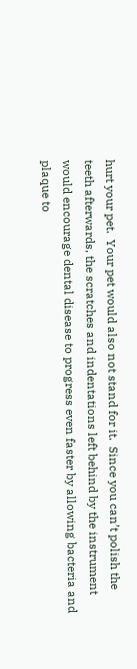hurt your pet.  Your pet would also not stand for it.  Since you can’t polish the teeth afterwards, the scratches and indentations left behind by the instrument would encourage dental disease to progress even faster by allowing bacteria and plaque to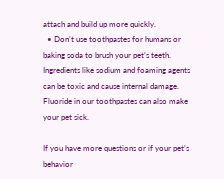attach and build up more quickly.
  • Don’t use toothpastes for humans or baking soda to brush your pet’s teeth.  Ingredients like sodium and foaming agents can be toxic and cause internal damage.  Fluoride in our toothpastes can also make your pet sick.

If you have more questions or if your pet’s behavior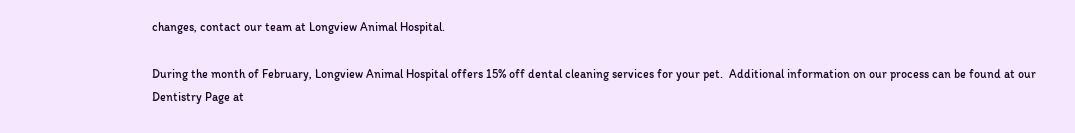changes, contact our team at Longview Animal Hospital.

During the month of February, Longview Animal Hospital offers 15% off dental cleaning services for your pet.  Additional information on our process can be found at our Dentistry Page at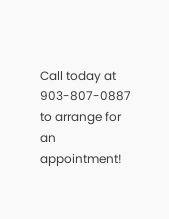Call today at 903-807-0887 to arrange for an appointment!